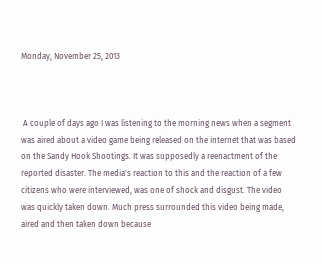Monday, November 25, 2013



 A couple of days ago I was listening to the morning news when a segment was aired about a video game being released on the internet that was based on the Sandy Hook Shootings. It was supposedly a reenactment of the reported disaster. The media's reaction to this and the reaction of a few citizens who were interviewed, was one of shock and disgust. The video was quickly taken down. Much press surrounded this video being made, aired and then taken down because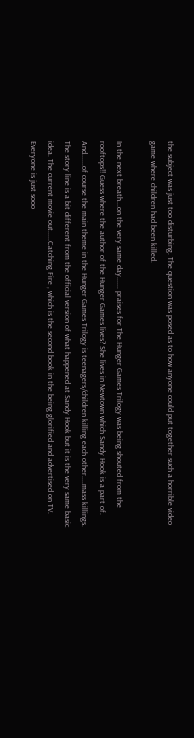the subject was just too disturbing. The question was posed as to how anyone could put together such a horrible video game where children had been killed.

In the next breath...on the very same day...... praises for The Hunger Games Trilogy was being shouted from the rooftops!! Guess where the author of the Hunger Games lives? She lives in Newtown which Sandy Hook is a part of. And......of course the main theme in the Hunger Games Trilogy is teenagers/children killing each other....mass killings. The story line is a bit different from the official version of what happened at Sandy Hook but it is the very same basic idea. The current movie out.....Catching Fire , which is the second book in the being glorified and advertised on TV. Everyone is just sooo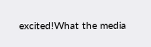excited!What the media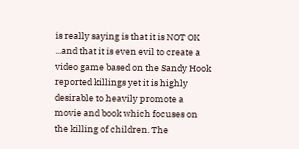is really saying is that it is NOT OK ...and that it is even evil to create a video game based on the Sandy Hook reported killings yet it is highly desirable to heavily promote a movie and book which focuses on the killing of children. The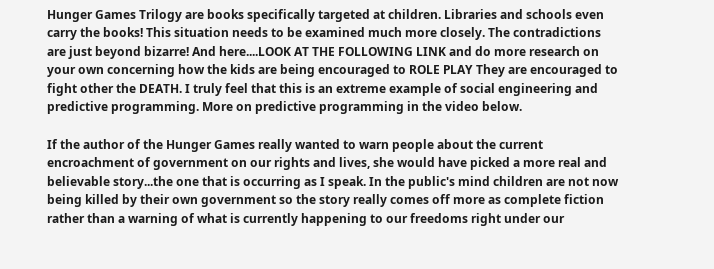Hunger Games Trilogy are books specifically targeted at children. Libraries and schools even carry the books! This situation needs to be examined much more closely. The contradictions are just beyond bizarre! And here....LOOK AT THE FOLLOWING LINK and do more research on your own concerning how the kids are being encouraged to ROLE PLAY They are encouraged to fight other the DEATH. I truly feel that this is an extreme example of social engineering and predictive programming. More on predictive programming in the video below.

If the author of the Hunger Games really wanted to warn people about the current encroachment of government on our rights and lives, she would have picked a more real and believable story...the one that is occurring as I speak. In the public's mind children are not now being killed by their own government so the story really comes off more as complete fiction rather than a warning of what is currently happening to our freedoms right under our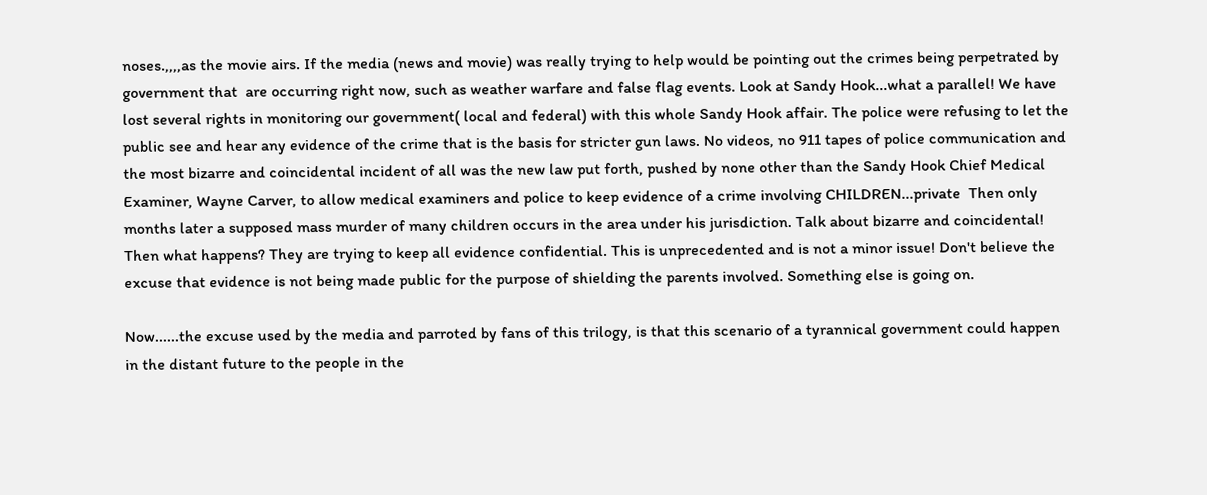noses.,,,,as the movie airs. If the media (news and movie) was really trying to help would be pointing out the crimes being perpetrated by government that  are occurring right now, such as weather warfare and false flag events. Look at Sandy Hook...what a parallel! We have lost several rights in monitoring our government( local and federal) with this whole Sandy Hook affair. The police were refusing to let the public see and hear any evidence of the crime that is the basis for stricter gun laws. No videos, no 911 tapes of police communication and the most bizarre and coincidental incident of all was the new law put forth, pushed by none other than the Sandy Hook Chief Medical Examiner, Wayne Carver, to allow medical examiners and police to keep evidence of a crime involving CHILDREN...private  Then only months later a supposed mass murder of many children occurs in the area under his jurisdiction. Talk about bizarre and coincidental! Then what happens? They are trying to keep all evidence confidential. This is unprecedented and is not a minor issue! Don't believe the excuse that evidence is not being made public for the purpose of shielding the parents involved. Something else is going on.

Now......the excuse used by the media and parroted by fans of this trilogy, is that this scenario of a tyrannical government could happen in the distant future to the people in the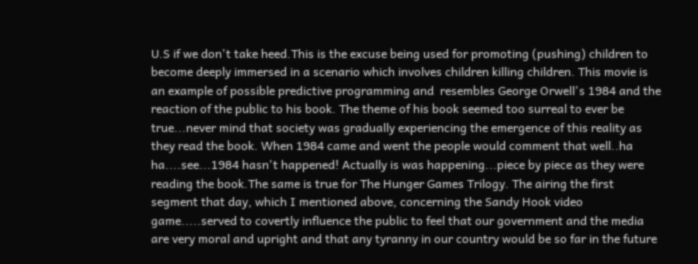U.S if we don't take heed.This is the excuse being used for promoting (pushing) children to become deeply immersed in a scenario which involves children killing children. This movie is an example of possible predictive programming and  resembles George Orwell's 1984 and the reaction of the public to his book. The theme of his book seemed too surreal to ever be true...never mind that society was gradually experiencing the emergence of this reality as they read the book. When 1984 came and went the people would comment that well..ha ha....see...1984 hasn't happened! Actually is was happening...piece by piece as they were reading the book.The same is true for The Hunger Games Trilogy. The airing the first segment that day, which I mentioned above, concerning the Sandy Hook video game.....served to covertly influence the public to feel that our government and the media are very moral and upright and that any tyranny in our country would be so far in the future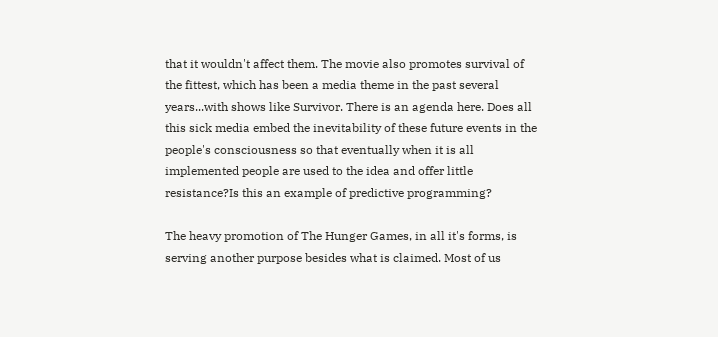that it wouldn't affect them. The movie also promotes survival of the fittest, which has been a media theme in the past several years...with shows like Survivor. There is an agenda here. Does all this sick media embed the inevitability of these future events in the people's consciousness so that eventually when it is all implemented people are used to the idea and offer little resistance?Is this an example of predictive programming?

The heavy promotion of The Hunger Games, in all it's forms, is serving another purpose besides what is claimed. Most of us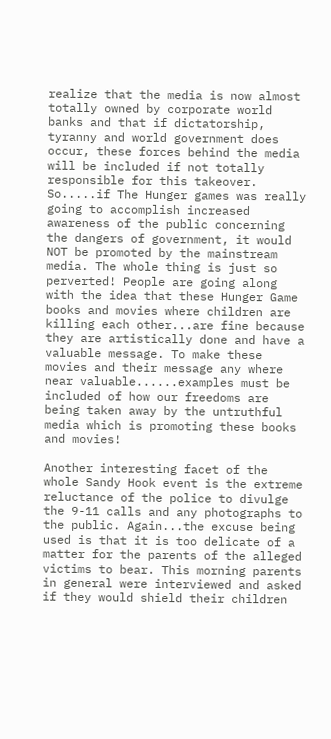realize that the media is now almost totally owned by corporate world banks and that if dictatorship, tyranny and world government does occur, these forces behind the media will be included if not totally responsible for this takeover. So.....if The Hunger games was really going to accomplish increased awareness of the public concerning the dangers of government, it would NOT be promoted by the mainstream media. The whole thing is just so perverted! People are going along with the idea that these Hunger Game books and movies where children are killing each other...are fine because they are artistically done and have a valuable message. To make these movies and their message any where near valuable......examples must be included of how our freedoms are being taken away by the untruthful media which is promoting these books and movies!

Another interesting facet of the whole Sandy Hook event is the extreme reluctance of the police to divulge the 9-11 calls and any photographs to the public. Again...the excuse being used is that it is too delicate of a matter for the parents of the alleged victims to bear. This morning parents in general were interviewed and asked if they would shield their children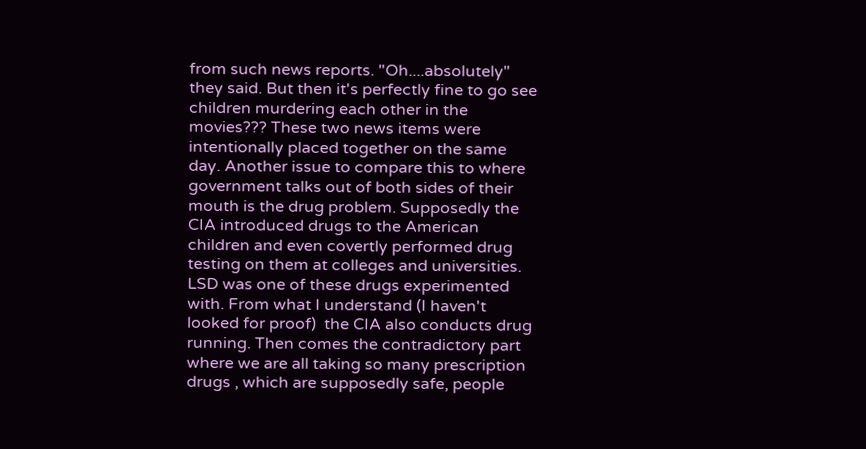from such news reports. "Oh....absolutely" they said. But then it's perfectly fine to go see children murdering each other in the movies??? These two news items were intentionally placed together on the same day. Another issue to compare this to where government talks out of both sides of their mouth is the drug problem. Supposedly the CIA introduced drugs to the American children and even covertly performed drug testing on them at colleges and universities. LSD was one of these drugs experimented with. From what I understand (I haven't looked for proof)  the CIA also conducts drug running. Then comes the contradictory part where we are all taking so many prescription drugs , which are supposedly safe, people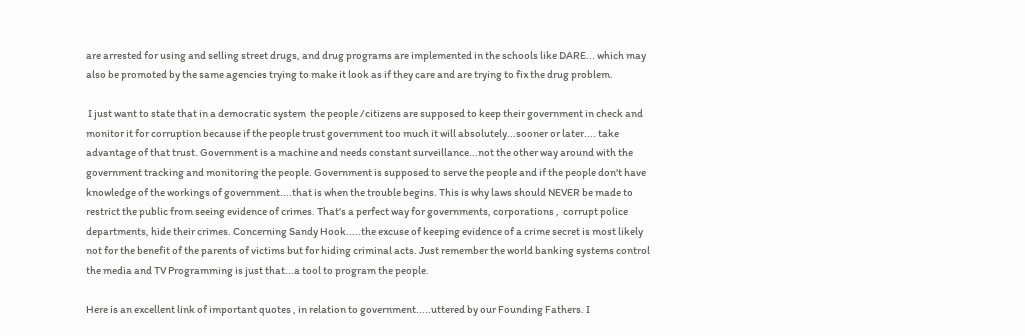are arrested for using and selling street drugs, and drug programs are implemented in the schools like DARE... which may also be promoted by the same agencies trying to make it look as if they care and are trying to fix the drug problem.

 I just want to state that in a democratic system  the people /citizens are supposed to keep their government in check and monitor it for corruption because if the people trust government too much it will absolutely...sooner or later.... take advantage of that trust. Government is a machine and needs constant surveillance...not the other way around with the government tracking and monitoring the people. Government is supposed to serve the people and if the people don't have knowledge of the workings of government....that is when the trouble begins. This is why laws should NEVER be made to restrict the public from seeing evidence of crimes. That's a perfect way for governments, corporations ,  corrupt police departments, hide their crimes. Concerning Sandy Hook.....the excuse of keeping evidence of a crime secret is most likely not for the benefit of the parents of victims but for hiding criminal acts. Just remember the world banking systems control the media and TV Programming is just that...a tool to program the people.

Here is an excellent link of important quotes , in relation to government.....uttered by our Founding Fathers. I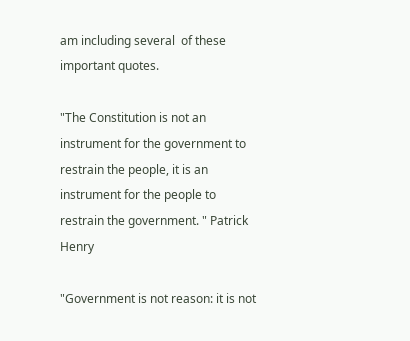am including several  of these important quotes.

"The Constitution is not an instrument for the government to restrain the people, it is an instrument for the people to restrain the government. " Patrick Henry

"Government is not reason: it is not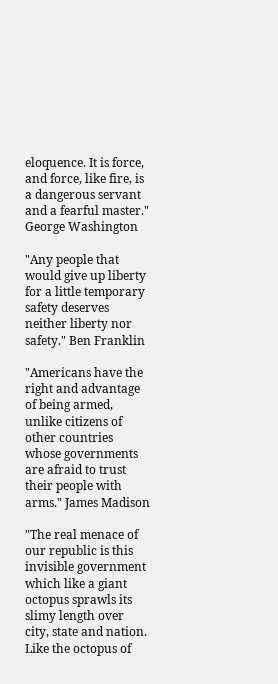eloquence. It is force, and force, like fire, is a dangerous servant and a fearful master." George Washington

"Any people that would give up liberty for a little temporary safety deserves neither liberty nor safety." Ben Franklin

"Americans have the right and advantage of being armed, unlike citizens of other countries whose governments are afraid to trust their people with arms." James Madison

"The real menace of our republic is this invisible government which like a giant octopus sprawls its slimy length over city, state and nation. Like the octopus of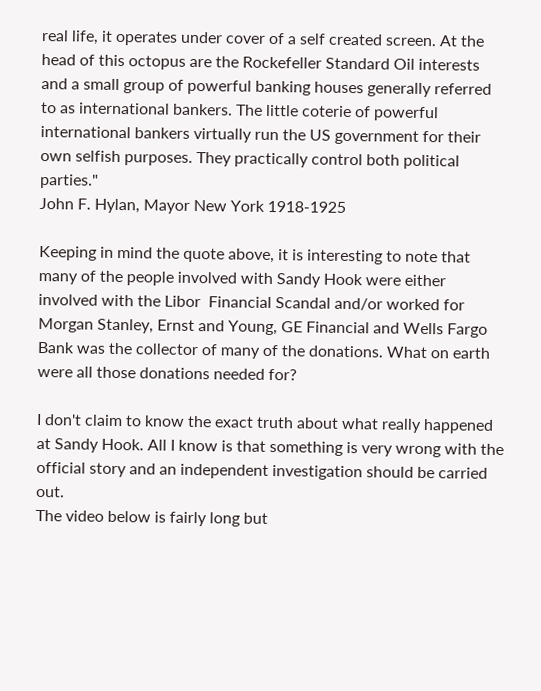real life, it operates under cover of a self created screen. At the head of this octopus are the Rockefeller Standard Oil interests and a small group of powerful banking houses generally referred to as international bankers. The little coterie of powerful international bankers virtually run the US government for their own selfish purposes. They practically control both political parties."
John F. Hylan, Mayor New York 1918-1925

Keeping in mind the quote above, it is interesting to note that many of the people involved with Sandy Hook were either involved with the Libor  Financial Scandal and/or worked for Morgan Stanley, Ernst and Young, GE Financial and Wells Fargo Bank was the collector of many of the donations. What on earth were all those donations needed for?

I don't claim to know the exact truth about what really happened at Sandy Hook. All I know is that something is very wrong with the official story and an independent investigation should be carried out.
The video below is fairly long but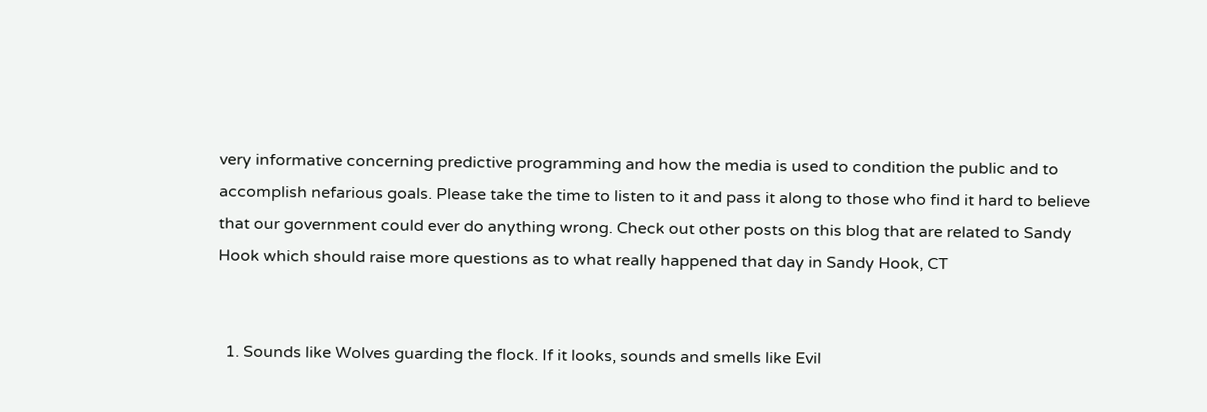very informative concerning predictive programming and how the media is used to condition the public and to  accomplish nefarious goals. Please take the time to listen to it and pass it along to those who find it hard to believe that our government could ever do anything wrong. Check out other posts on this blog that are related to Sandy Hook which should raise more questions as to what really happened that day in Sandy Hook, CT


  1. Sounds like Wolves guarding the flock. If it looks, sounds and smells like Evil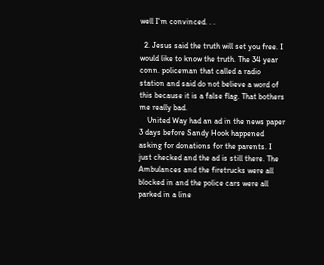well I'm convinced. . .

  2. Jesus said the truth will set you free. I would like to know the truth. The 34 year conn. policeman that called a radio station and said do not believe a word of this because it is a false flag. That bothers me really bad.
    United Way had an ad in the news paper 3 days before Sandy Hook happened asking for donations for the parents. I just checked and the ad is still there. The Ambulances and the firetrucks were all blocked in and the police cars were all parked in a line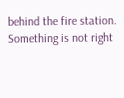behind the fire station. Something is not right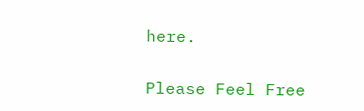here.


Please Feel Free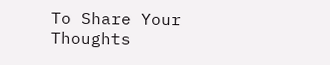To Share Your Thoughts